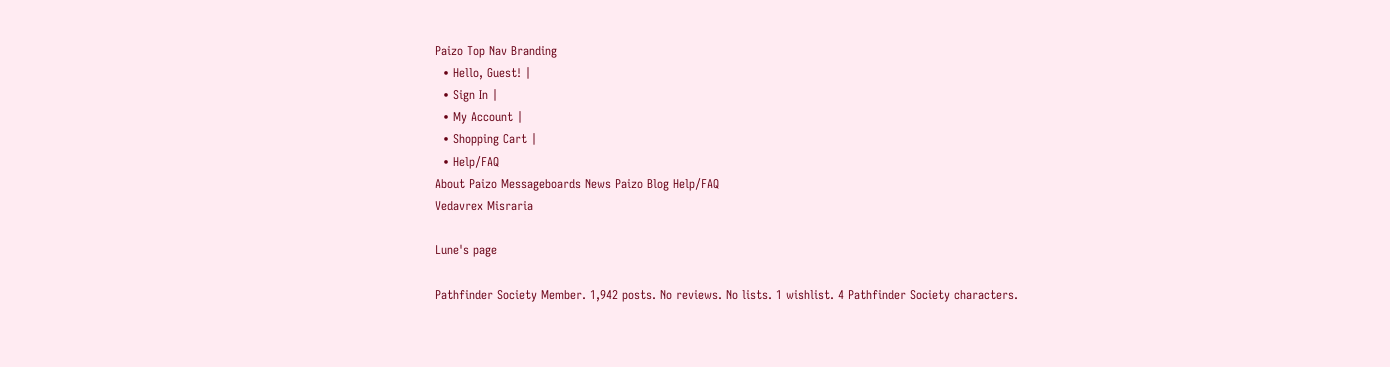Paizo Top Nav Branding
  • Hello, Guest! |
  • Sign In |
  • My Account |
  • Shopping Cart |
  • Help/FAQ
About Paizo Messageboards News Paizo Blog Help/FAQ
Vedavrex Misraria

Lune's page

Pathfinder Society Member. 1,942 posts. No reviews. No lists. 1 wishlist. 4 Pathfinder Society characters.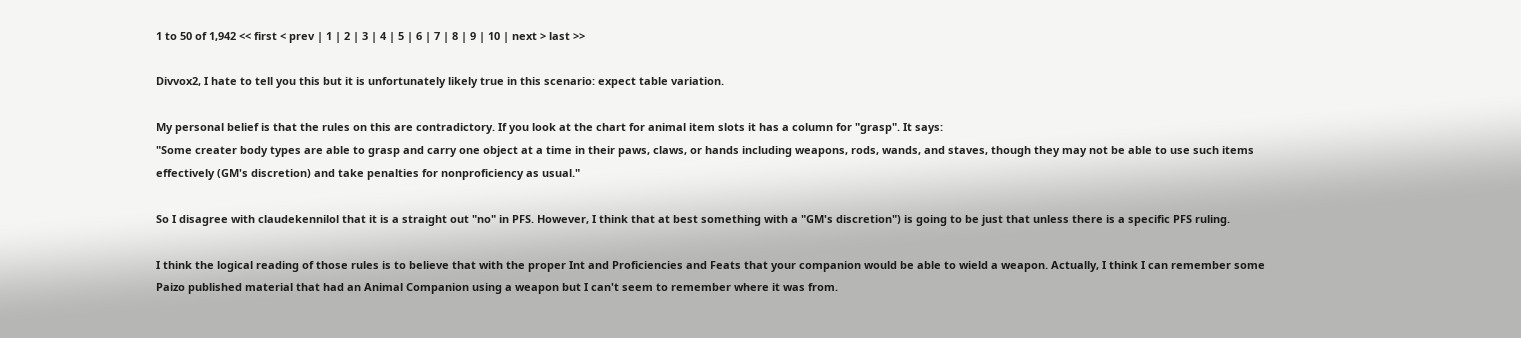1 to 50 of 1,942 << first < prev | 1 | 2 | 3 | 4 | 5 | 6 | 7 | 8 | 9 | 10 | next > last >>

Divvox2, I hate to tell you this but it is unfortunately likely true in this scenario: expect table variation.

My personal belief is that the rules on this are contradictory. If you look at the chart for animal item slots it has a column for "grasp". It says:
"Some creater body types are able to grasp and carry one object at a time in their paws, claws, or hands including weapons, rods, wands, and staves, though they may not be able to use such items effectively (GM's discretion) and take penalties for nonproficiency as usual."

So I disagree with claudekennilol that it is a straight out "no" in PFS. However, I think that at best something with a "GM's discretion") is going to be just that unless there is a specific PFS ruling.

I think the logical reading of those rules is to believe that with the proper Int and Proficiencies and Feats that your companion would be able to wield a weapon. Actually, I think I can remember some Paizo published material that had an Animal Companion using a weapon but I can't seem to remember where it was from.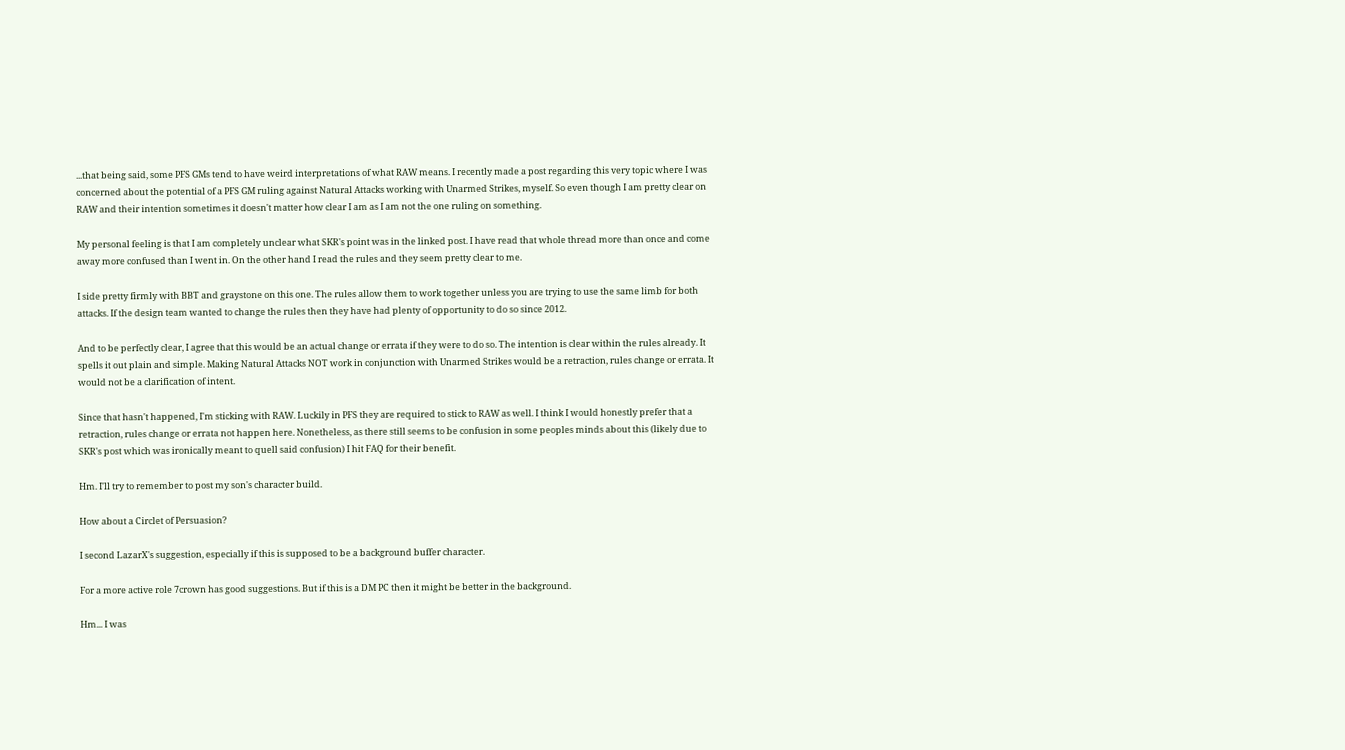...that being said, some PFS GMs tend to have weird interpretations of what RAW means. I recently made a post regarding this very topic where I was concerned about the potential of a PFS GM ruling against Natural Attacks working with Unarmed Strikes, myself. So even though I am pretty clear on RAW and their intention sometimes it doesn't matter how clear I am as I am not the one ruling on something.

My personal feeling is that I am completely unclear what SKR's point was in the linked post. I have read that whole thread more than once and come away more confused than I went in. On the other hand I read the rules and they seem pretty clear to me.

I side pretty firmly with BBT and graystone on this one. The rules allow them to work together unless you are trying to use the same limb for both attacks. If the design team wanted to change the rules then they have had plenty of opportunity to do so since 2012.

And to be perfectly clear, I agree that this would be an actual change or errata if they were to do so. The intention is clear within the rules already. It spells it out plain and simple. Making Natural Attacks NOT work in conjunction with Unarmed Strikes would be a retraction, rules change or errata. It would not be a clarification of intent.

Since that hasn't happened, I'm sticking with RAW. Luckily in PFS they are required to stick to RAW as well. I think I would honestly prefer that a retraction, rules change or errata not happen here. Nonetheless, as there still seems to be confusion in some peoples minds about this (likely due to SKR's post which was ironically meant to quell said confusion) I hit FAQ for their benefit.

Hm. I'll try to remember to post my son's character build.

How about a Circlet of Persuasion?

I second LazarX's suggestion, especially if this is supposed to be a background buffer character.

For a more active role 7crown has good suggestions. But if this is a DM PC then it might be better in the background.

Hm... I was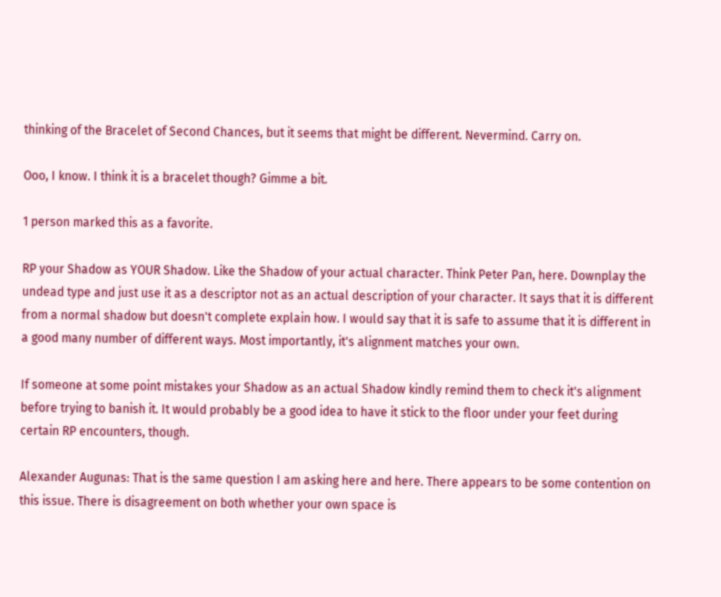thinking of the Bracelet of Second Chances, but it seems that might be different. Nevermind. Carry on.

Ooo, I know. I think it is a bracelet though? Gimme a bit.

1 person marked this as a favorite.

RP your Shadow as YOUR Shadow. Like the Shadow of your actual character. Think Peter Pan, here. Downplay the undead type and just use it as a descriptor not as an actual description of your character. It says that it is different from a normal shadow but doesn't complete explain how. I would say that it is safe to assume that it is different in a good many number of different ways. Most importantly, it's alignment matches your own.

If someone at some point mistakes your Shadow as an actual Shadow kindly remind them to check it's alignment before trying to banish it. It would probably be a good idea to have it stick to the floor under your feet during certain RP encounters, though.

Alexander Augunas: That is the same question I am asking here and here. There appears to be some contention on this issue. There is disagreement on both whether your own space is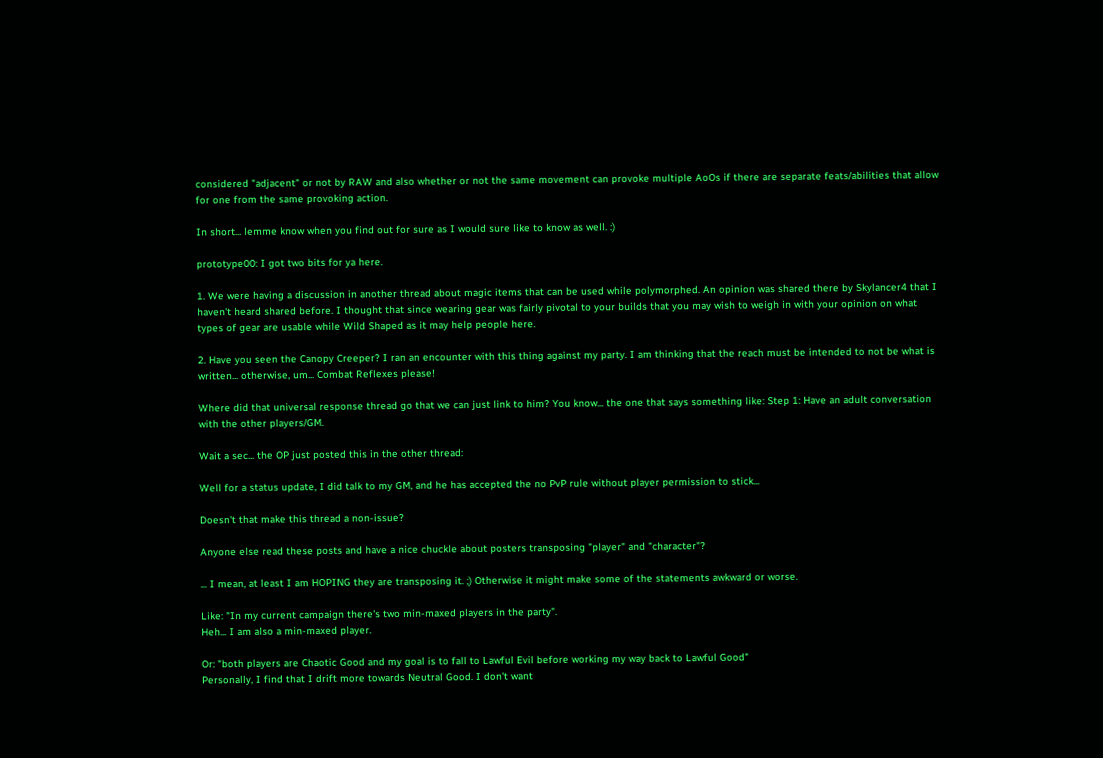considered "adjacent" or not by RAW and also whether or not the same movement can provoke multiple AoOs if there are separate feats/abilities that allow for one from the same provoking action.

In short... lemme know when you find out for sure as I would sure like to know as well. :)

prototype00: I got two bits for ya here.

1. We were having a discussion in another thread about magic items that can be used while polymorphed. An opinion was shared there by Skylancer4 that I haven't heard shared before. I thought that since wearing gear was fairly pivotal to your builds that you may wish to weigh in with your opinion on what types of gear are usable while Wild Shaped as it may help people here.

2. Have you seen the Canopy Creeper? I ran an encounter with this thing against my party. I am thinking that the reach must be intended to not be what is written... otherwise, um... Combat Reflexes please!

Where did that universal response thread go that we can just link to him? You know... the one that says something like: Step 1: Have an adult conversation with the other players/GM.

Wait a sec... the OP just posted this in the other thread:

Well for a status update, I did talk to my GM, and he has accepted the no PvP rule without player permission to stick...

Doesn't that make this thread a non-issue?

Anyone else read these posts and have a nice chuckle about posters transposing "player" and "character"?

... I mean, at least I am HOPING they are transposing it. ;) Otherwise it might make some of the statements awkward or worse.

Like: "In my current campaign there's two min-maxed players in the party".
Heh... I am also a min-maxed player.

Or: "both players are Chaotic Good and my goal is to fall to Lawful Evil before working my way back to Lawful Good"
Personally, I find that I drift more towards Neutral Good. I don't want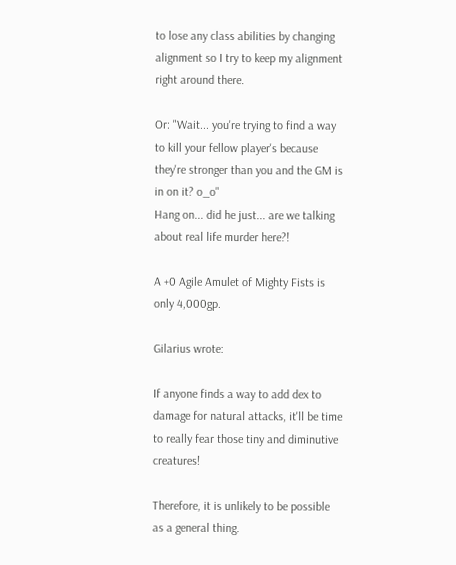to lose any class abilities by changing alignment so I try to keep my alignment right around there.

Or: "Wait... you're trying to find a way to kill your fellow player's because they're stronger than you and the GM is in on it? o_o"
Hang on... did he just... are we talking about real life murder here?!

A +0 Agile Amulet of Mighty Fists is only 4,000gp.

Gilarius wrote:

If anyone finds a way to add dex to damage for natural attacks, it'll be time to really fear those tiny and diminutive creatures!

Therefore, it is unlikely to be possible as a general thing.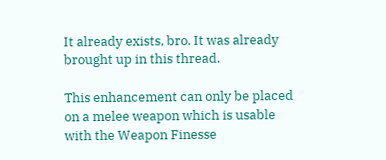It already exists, bro. It was already brought up in this thread.

This enhancement can only be placed on a melee weapon which is usable with the Weapon Finesse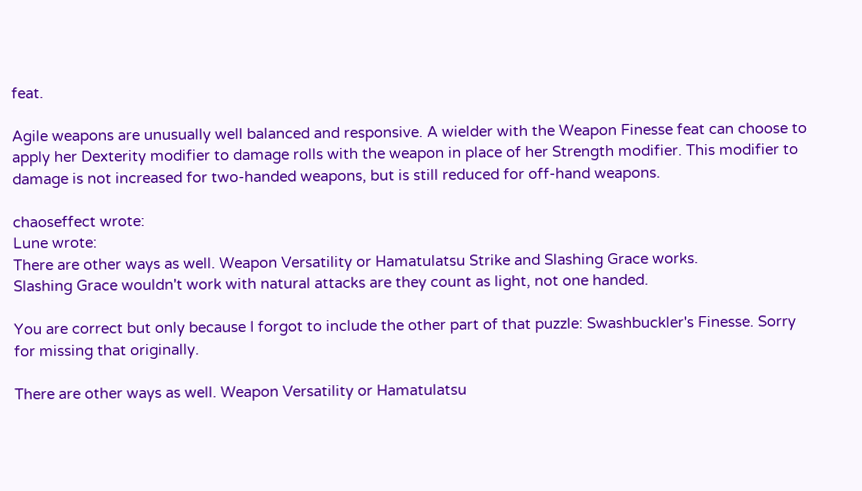feat.

Agile weapons are unusually well balanced and responsive. A wielder with the Weapon Finesse feat can choose to apply her Dexterity modifier to damage rolls with the weapon in place of her Strength modifier. This modifier to damage is not increased for two-handed weapons, but is still reduced for off-hand weapons.

chaoseffect wrote:
Lune wrote:
There are other ways as well. Weapon Versatility or Hamatulatsu Strike and Slashing Grace works.
Slashing Grace wouldn't work with natural attacks are they count as light, not one handed.

You are correct but only because I forgot to include the other part of that puzzle: Swashbuckler's Finesse. Sorry for missing that originally.

There are other ways as well. Weapon Versatility or Hamatulatsu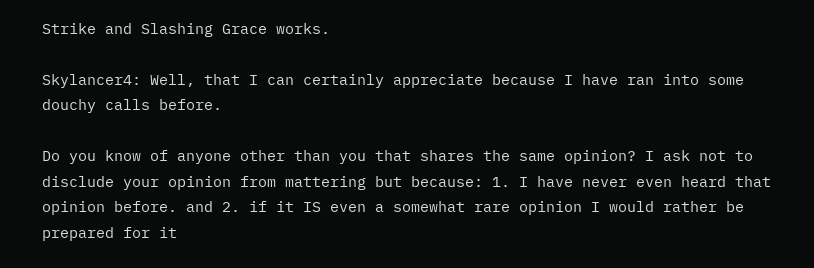Strike and Slashing Grace works.

Skylancer4: Well, that I can certainly appreciate because I have ran into some douchy calls before.

Do you know of anyone other than you that shares the same opinion? I ask not to disclude your opinion from mattering but because: 1. I have never even heard that opinion before. and 2. if it IS even a somewhat rare opinion I would rather be prepared for it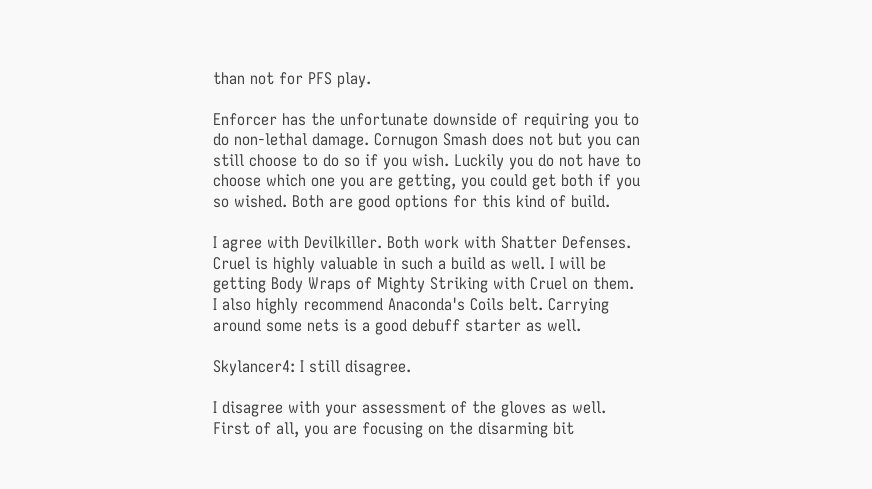than not for PFS play.

Enforcer has the unfortunate downside of requiring you to do non-lethal damage. Cornugon Smash does not but you can still choose to do so if you wish. Luckily you do not have to choose which one you are getting, you could get both if you so wished. Both are good options for this kind of build.

I agree with Devilkiller. Both work with Shatter Defenses. Cruel is highly valuable in such a build as well. I will be getting Body Wraps of Mighty Striking with Cruel on them. I also highly recommend Anaconda's Coils belt. Carrying around some nets is a good debuff starter as well.

Skylancer4: I still disagree.

I disagree with your assessment of the gloves as well. First of all, you are focusing on the disarming bit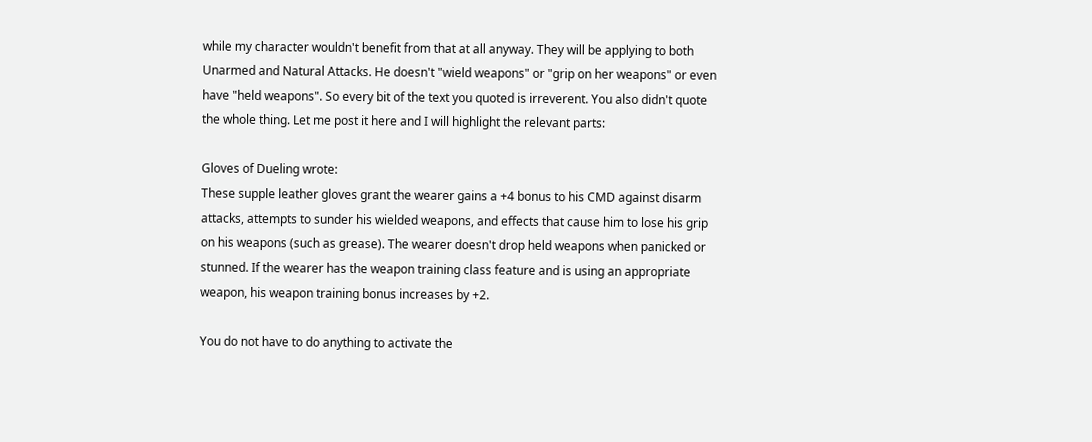while my character wouldn't benefit from that at all anyway. They will be applying to both Unarmed and Natural Attacks. He doesn't "wield weapons" or "grip on her weapons" or even have "held weapons". So every bit of the text you quoted is irreverent. You also didn't quote the whole thing. Let me post it here and I will highlight the relevant parts:

Gloves of Dueling wrote:
These supple leather gloves grant the wearer gains a +4 bonus to his CMD against disarm attacks, attempts to sunder his wielded weapons, and effects that cause him to lose his grip on his weapons (such as grease). The wearer doesn't drop held weapons when panicked or stunned. If the wearer has the weapon training class feature and is using an appropriate weapon, his weapon training bonus increases by +2.

You do not have to do anything to activate the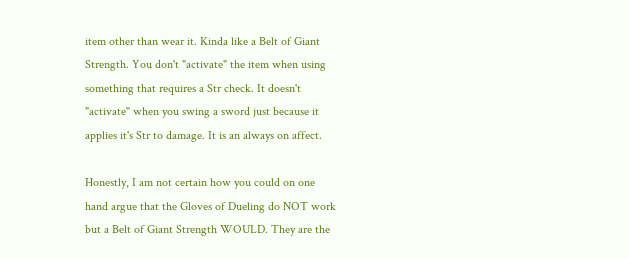item other than wear it. Kinda like a Belt of Giant Strength. You don't "activate" the item when using something that requires a Str check. It doesn't "activate" when you swing a sword just because it applies it's Str to damage. It is an always on affect.

Honestly, I am not certain how you could on one hand argue that the Gloves of Dueling do NOT work but a Belt of Giant Strength WOULD. They are the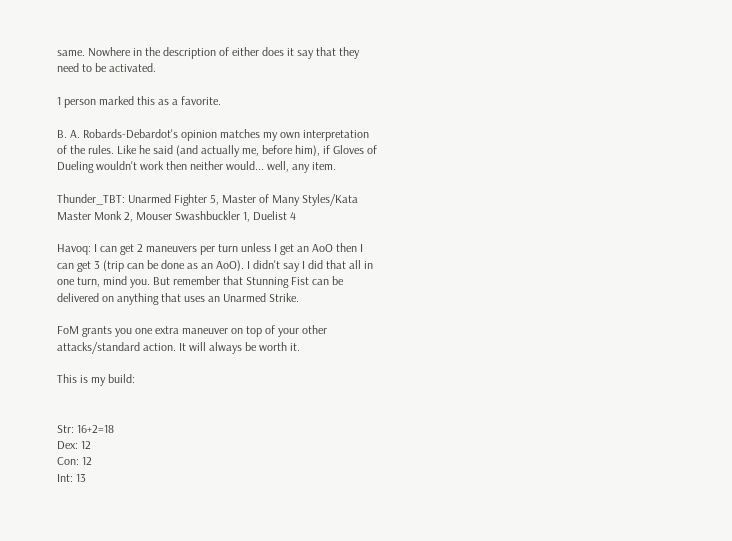same. Nowhere in the description of either does it say that they need to be activated.

1 person marked this as a favorite.

B. A. Robards-Debardot's opinion matches my own interpretation of the rules. Like he said (and actually me, before him), if Gloves of Dueling wouldn't work then neither would... well, any item.

Thunder_TBT: Unarmed Fighter 5, Master of Many Styles/Kata Master Monk 2, Mouser Swashbuckler 1, Duelist 4

Havoq: I can get 2 maneuvers per turn unless I get an AoO then I can get 3 (trip can be done as an AoO). I didn't say I did that all in one turn, mind you. But remember that Stunning Fist can be delivered on anything that uses an Unarmed Strike.

FoM grants you one extra maneuver on top of your other attacks/standard action. It will always be worth it.

This is my build:


Str: 16+2=18
Dex: 12
Con: 12
Int: 13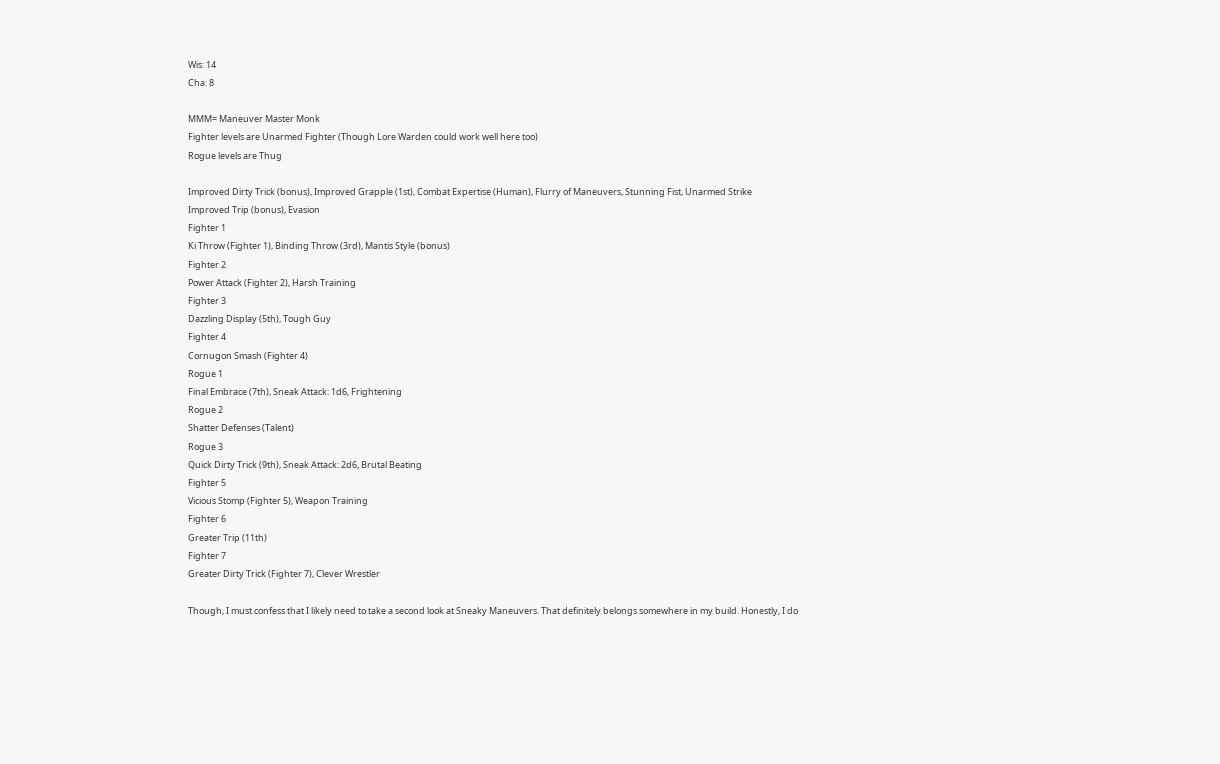Wis: 14
Cha: 8

MMM= Maneuver Master Monk
Fighter levels are Unarmed Fighter (Though Lore Warden could work well here too)
Rogue levels are Thug

Improved Dirty Trick (bonus), Improved Grapple (1st), Combat Expertise (Human), Flurry of Maneuvers, Stunning Fist, Unarmed Strike
Improved Trip (bonus), Evasion
Fighter 1
Ki Throw (Fighter 1), Binding Throw (3rd), Mantis Style (bonus)
Fighter 2
Power Attack (Fighter 2), Harsh Training
Fighter 3
Dazzling Display (5th), Tough Guy
Fighter 4
Cornugon Smash (Fighter 4)
Rogue 1
Final Embrace (7th), Sneak Attack: 1d6, Frightening
Rogue 2
Shatter Defenses (Talent)
Rogue 3
Quick Dirty Trick (9th), Sneak Attack: 2d6, Brutal Beating
Fighter 5
Vicious Stomp (Fighter 5), Weapon Training
Fighter 6
Greater Trip (11th)
Fighter 7
Greater Dirty Trick (Fighter 7), Clever Wrestler

Though, I must confess that I likely need to take a second look at Sneaky Maneuvers. That definitely belongs somewhere in my build. Honestly, I do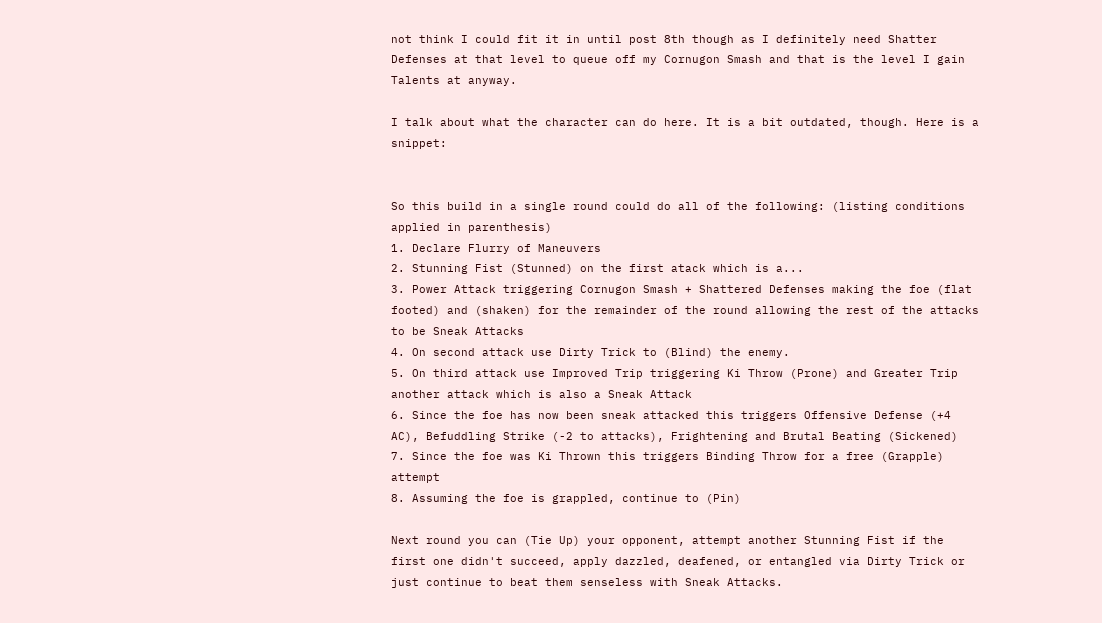not think I could fit it in until post 8th though as I definitely need Shatter Defenses at that level to queue off my Cornugon Smash and that is the level I gain Talents at anyway.

I talk about what the character can do here. It is a bit outdated, though. Here is a snippet:


So this build in a single round could do all of the following: (listing conditions applied in parenthesis)
1. Declare Flurry of Maneuvers
2. Stunning Fist (Stunned) on the first atack which is a...
3. Power Attack triggering Cornugon Smash + Shattered Defenses making the foe (flat footed) and (shaken) for the remainder of the round allowing the rest of the attacks to be Sneak Attacks
4. On second attack use Dirty Trick to (Blind) the enemy.
5. On third attack use Improved Trip triggering Ki Throw (Prone) and Greater Trip another attack which is also a Sneak Attack
6. Since the foe has now been sneak attacked this triggers Offensive Defense (+4 AC), Befuddling Strike (-2 to attacks), Frightening and Brutal Beating (Sickened)
7. Since the foe was Ki Thrown this triggers Binding Throw for a free (Grapple) attempt
8. Assuming the foe is grappled, continue to (Pin)

Next round you can (Tie Up) your opponent, attempt another Stunning Fist if the first one didn't succeed, apply dazzled, deafened, or entangled via Dirty Trick or just continue to beat them senseless with Sneak Attacks.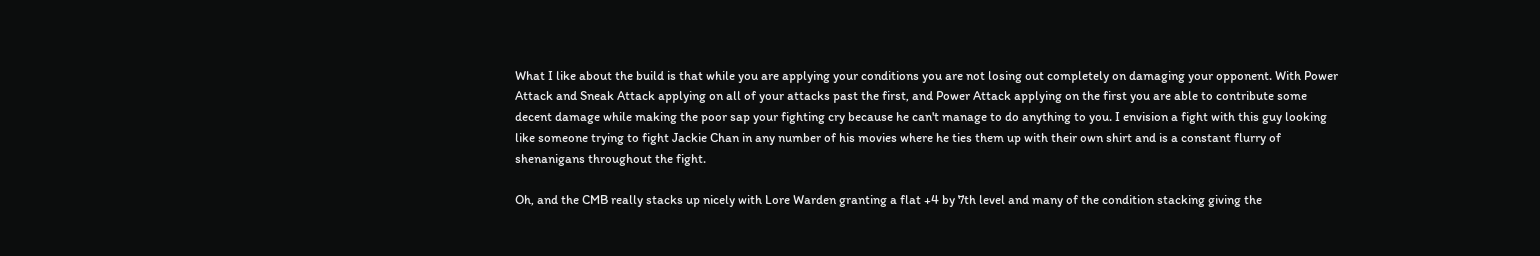What I like about the build is that while you are applying your conditions you are not losing out completely on damaging your opponent. With Power Attack and Sneak Attack applying on all of your attacks past the first, and Power Attack applying on the first you are able to contribute some decent damage while making the poor sap your fighting cry because he can't manage to do anything to you. I envision a fight with this guy looking like someone trying to fight Jackie Chan in any number of his movies where he ties them up with their own shirt and is a constant flurry of shenanigans throughout the fight.

Oh, and the CMB really stacks up nicely with Lore Warden granting a flat +4 by 7th level and many of the condition stacking giving the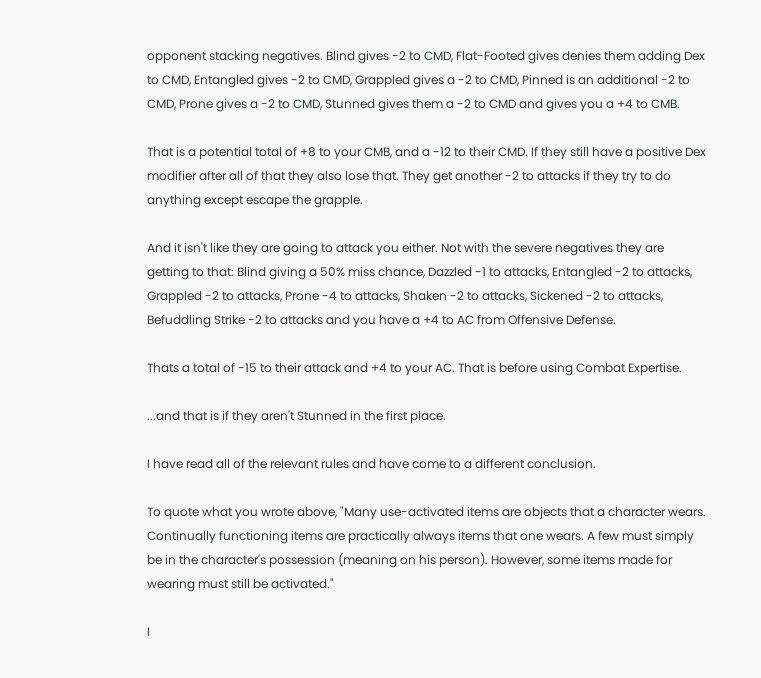opponent stacking negatives. Blind gives -2 to CMD, Flat-Footed gives denies them adding Dex to CMD, Entangled gives -2 to CMD, Grappled gives a -2 to CMD, Pinned is an additional -2 to CMD, Prone gives a -2 to CMD, Stunned gives them a -2 to CMD and gives you a +4 to CMB.

That is a potential total of +8 to your CMB, and a -12 to their CMD. If they still have a positive Dex modifier after all of that they also lose that. They get another -2 to attacks if they try to do anything except escape the grapple.

And it isn't like they are going to attack you either. Not with the severe negatives they are getting to that: Blind giving a 50% miss chance, Dazzled -1 to attacks, Entangled -2 to attacks, Grappled -2 to attacks, Prone -4 to attacks, Shaken -2 to attacks, Sickened -2 to attacks, Befuddling Strike -2 to attacks and you have a +4 to AC from Offensive Defense.

Thats a total of -15 to their attack and +4 to your AC. That is before using Combat Expertise.

...and that is if they aren't Stunned in the first place.

I have read all of the relevant rules and have come to a different conclusion.

To quote what you wrote above, "Many use-activated items are objects that a character wears. Continually functioning items are practically always items that one wears. A few must simply be in the character's possession (meaning on his person). However, some items made for wearing must still be activated."

I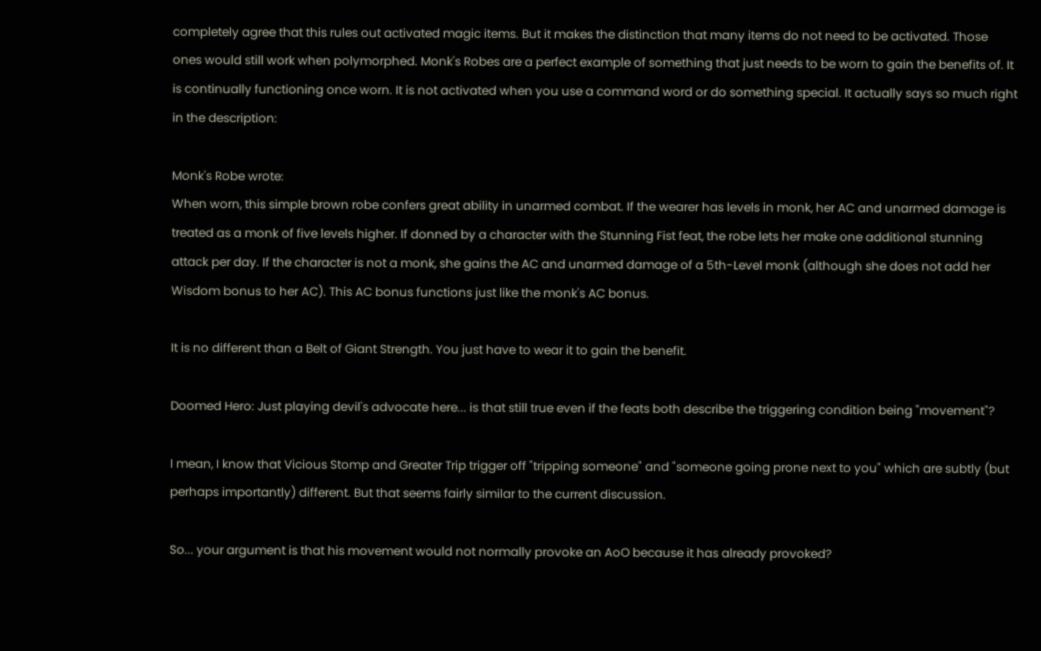completely agree that this rules out activated magic items. But it makes the distinction that many items do not need to be activated. Those ones would still work when polymorphed. Monk's Robes are a perfect example of something that just needs to be worn to gain the benefits of. It is continually functioning once worn. It is not activated when you use a command word or do something special. It actually says so much right in the description:

Monk's Robe wrote:
When worn, this simple brown robe confers great ability in unarmed combat. If the wearer has levels in monk, her AC and unarmed damage is treated as a monk of five levels higher. If donned by a character with the Stunning Fist feat, the robe lets her make one additional stunning attack per day. If the character is not a monk, she gains the AC and unarmed damage of a 5th-Level monk (although she does not add her Wisdom bonus to her AC). This AC bonus functions just like the monk's AC bonus.

It is no different than a Belt of Giant Strength. You just have to wear it to gain the benefit.

Doomed Hero: Just playing devil's advocate here... is that still true even if the feats both describe the triggering condition being "movement"?

I mean, I know that Vicious Stomp and Greater Trip trigger off "tripping someone" and "someone going prone next to you" which are subtly (but perhaps importantly) different. But that seems fairly similar to the current discussion.

So... your argument is that his movement would not normally provoke an AoO because it has already provoked?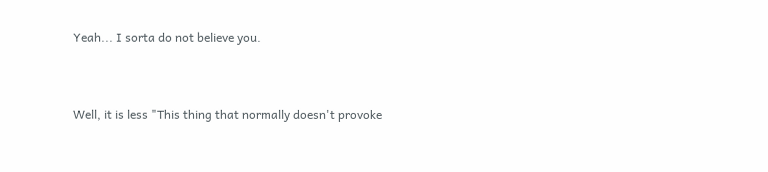Yeah... I sorta do not believe you.


Well, it is less "This thing that normally doesn't provoke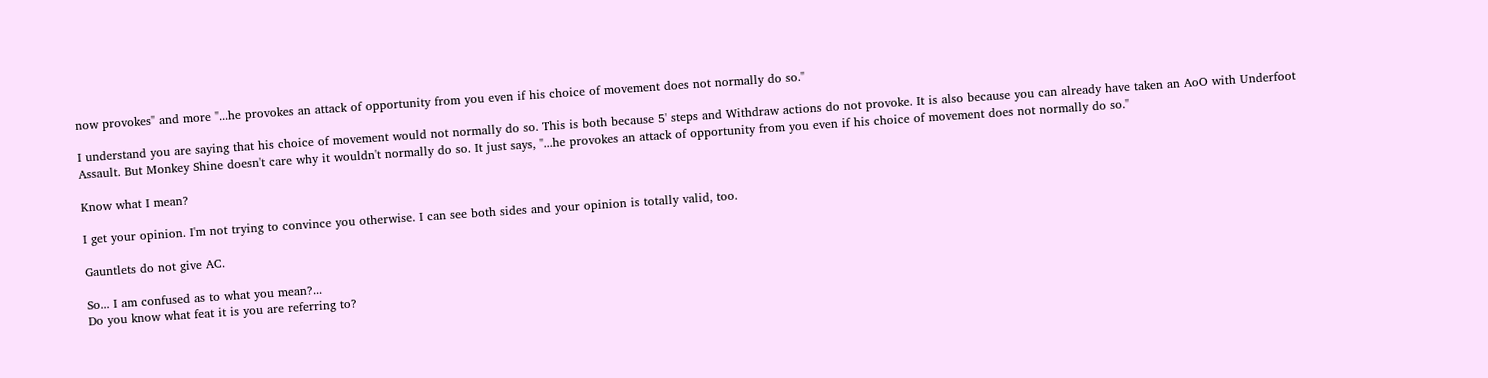now provokes" and more "...he provokes an attack of opportunity from you even if his choice of movement does not normally do so."

I understand you are saying that his choice of movement would not normally do so. This is both because 5' steps and Withdraw actions do not provoke. It is also because you can already have taken an AoO with Underfoot Assault. But Monkey Shine doesn't care why it wouldn't normally do so. It just says, "...he provokes an attack of opportunity from you even if his choice of movement does not normally do so."

Know what I mean?

I get your opinion. I'm not trying to convince you otherwise. I can see both sides and your opinion is totally valid, too.

Gauntlets do not give AC.

So... I am confused as to what you mean?...
Do you know what feat it is you are referring to?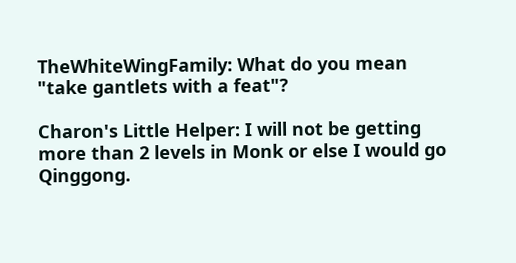TheWhiteWingFamily: What do you mean "take gantlets with a feat"?

Charon's Little Helper: I will not be getting more than 2 levels in Monk or else I would go Qinggong.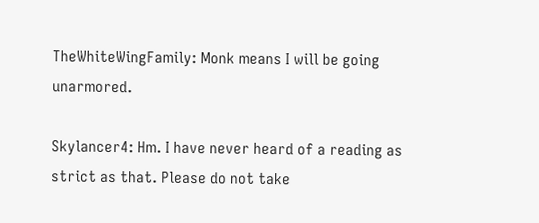TheWhiteWingFamily: Monk means I will be going unarmored.

Skylancer4: Hm. I have never heard of a reading as strict as that. Please do not take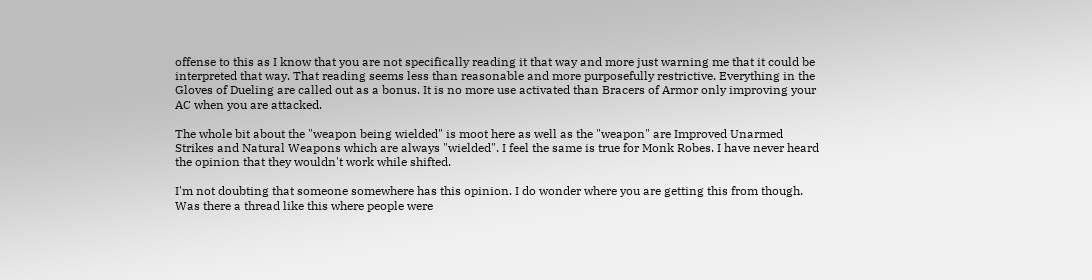offense to this as I know that you are not specifically reading it that way and more just warning me that it could be interpreted that way. That reading seems less than reasonable and more purposefully restrictive. Everything in the Gloves of Dueling are called out as a bonus. It is no more use activated than Bracers of Armor only improving your AC when you are attacked.

The whole bit about the "weapon being wielded" is moot here as well as the "weapon" are Improved Unarmed Strikes and Natural Weapons which are always "wielded". I feel the same is true for Monk Robes. I have never heard the opinion that they wouldn't work while shifted.

I'm not doubting that someone somewhere has this opinion. I do wonder where you are getting this from though. Was there a thread like this where people were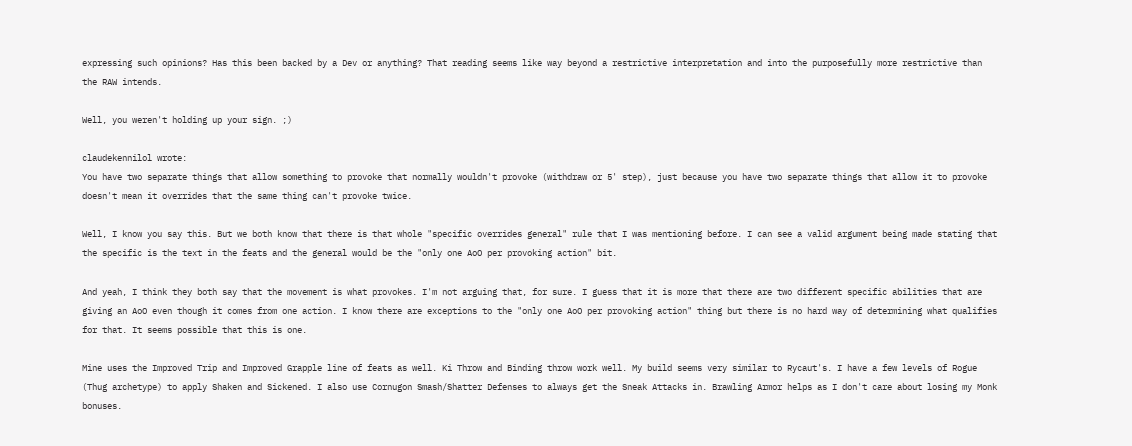expressing such opinions? Has this been backed by a Dev or anything? That reading seems like way beyond a restrictive interpretation and into the purposefully more restrictive than the RAW intends.

Well, you weren't holding up your sign. ;)

claudekennilol wrote:
You have two separate things that allow something to provoke that normally wouldn't provoke (withdraw or 5' step), just because you have two separate things that allow it to provoke doesn't mean it overrides that the same thing can't provoke twice.

Well, I know you say this. But we both know that there is that whole "specific overrides general" rule that I was mentioning before. I can see a valid argument being made stating that the specific is the text in the feats and the general would be the "only one AoO per provoking action" bit.

And yeah, I think they both say that the movement is what provokes. I'm not arguing that, for sure. I guess that it is more that there are two different specific abilities that are giving an AoO even though it comes from one action. I know there are exceptions to the "only one AoO per provoking action" thing but there is no hard way of determining what qualifies for that. It seems possible that this is one.

Mine uses the Improved Trip and Improved Grapple line of feats as well. Ki Throw and Binding throw work well. My build seems very similar to Rycaut's. I have a few levels of Rogue (Thug archetype) to apply Shaken and Sickened. I also use Cornugon Smash/Shatter Defenses to always get the Sneak Attacks in. Brawling Armor helps as I don't care about losing my Monk bonuses.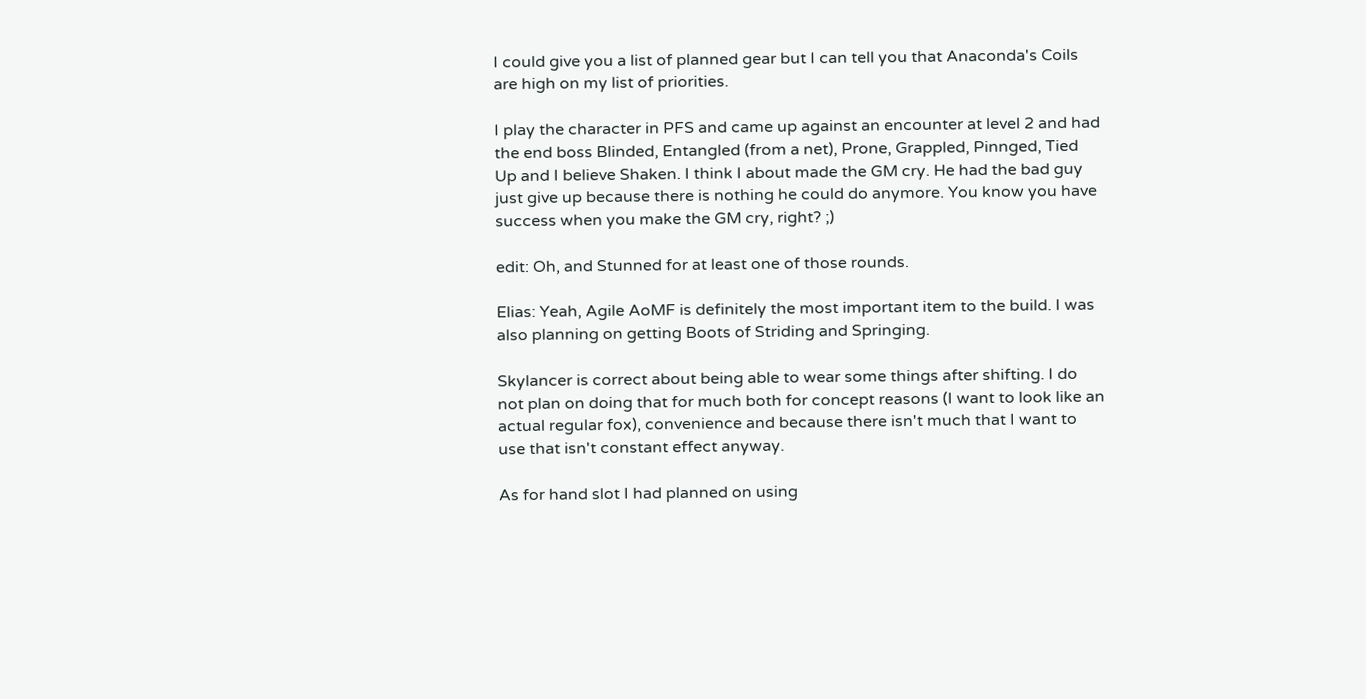I could give you a list of planned gear but I can tell you that Anaconda's Coils are high on my list of priorities.

I play the character in PFS and came up against an encounter at level 2 and had the end boss Blinded, Entangled (from a net), Prone, Grappled, Pinnged, Tied Up and I believe Shaken. I think I about made the GM cry. He had the bad guy just give up because there is nothing he could do anymore. You know you have success when you make the GM cry, right? ;)

edit: Oh, and Stunned for at least one of those rounds.

Elias: Yeah, Agile AoMF is definitely the most important item to the build. I was also planning on getting Boots of Striding and Springing.

Skylancer is correct about being able to wear some things after shifting. I do not plan on doing that for much both for concept reasons (I want to look like an actual regular fox), convenience and because there isn't much that I want to use that isn't constant effect anyway.

As for hand slot I had planned on using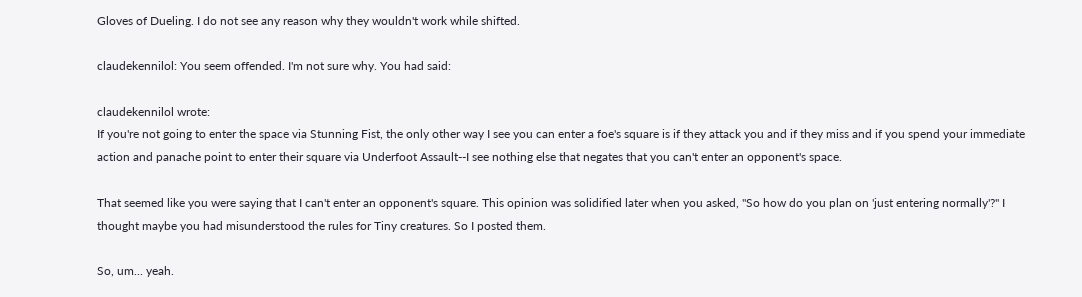Gloves of Dueling. I do not see any reason why they wouldn't work while shifted.

claudekennilol: You seem offended. I'm not sure why. You had said:

claudekennilol wrote:
If you're not going to enter the space via Stunning Fist, the only other way I see you can enter a foe's square is if they attack you and if they miss and if you spend your immediate action and panache point to enter their square via Underfoot Assault--I see nothing else that negates that you can't enter an opponent's space.

That seemed like you were saying that I can't enter an opponent's square. This opinion was solidified later when you asked, "So how do you plan on 'just entering normally'?" I thought maybe you had misunderstood the rules for Tiny creatures. So I posted them.

So, um... yeah.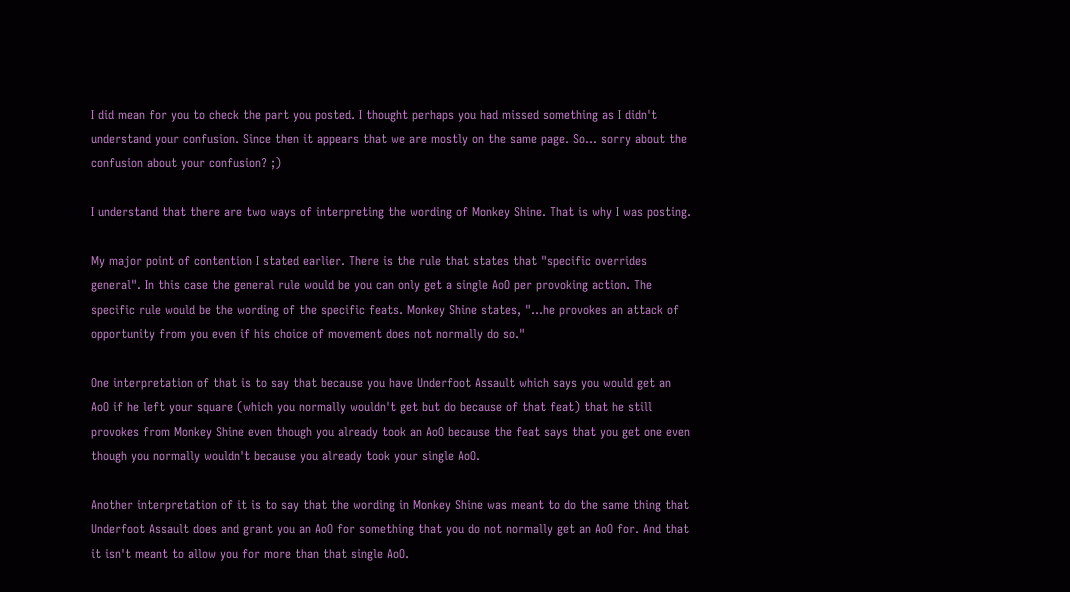I did mean for you to check the part you posted. I thought perhaps you had missed something as I didn't understand your confusion. Since then it appears that we are mostly on the same page. So... sorry about the confusion about your confusion? ;)

I understand that there are two ways of interpreting the wording of Monkey Shine. That is why I was posting.

My major point of contention I stated earlier. There is the rule that states that "specific overrides general". In this case the general rule would be you can only get a single AoO per provoking action. The specific rule would be the wording of the specific feats. Monkey Shine states, "...he provokes an attack of opportunity from you even if his choice of movement does not normally do so."

One interpretation of that is to say that because you have Underfoot Assault which says you would get an AoO if he left your square (which you normally wouldn't get but do because of that feat) that he still provokes from Monkey Shine even though you already took an AoO because the feat says that you get one even though you normally wouldn't because you already took your single AoO.

Another interpretation of it is to say that the wording in Monkey Shine was meant to do the same thing that Underfoot Assault does and grant you an AoO for something that you do not normally get an AoO for. And that it isn't meant to allow you for more than that single AoO.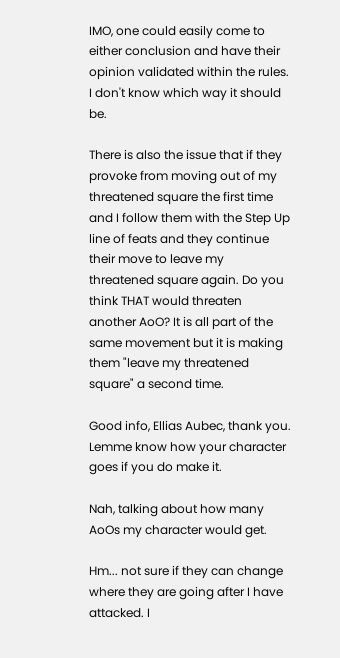IMO, one could easily come to either conclusion and have their opinion validated within the rules. I don't know which way it should be.

There is also the issue that if they provoke from moving out of my threatened square the first time and I follow them with the Step Up line of feats and they continue their move to leave my threatened square again. Do you think THAT would threaten another AoO? It is all part of the same movement but it is making them "leave my threatened square" a second time.

Good info, Ellias Aubec, thank you. Lemme know how your character goes if you do make it.

Nah, talking about how many AoOs my character would get.

Hm... not sure if they can change where they are going after I have attacked. I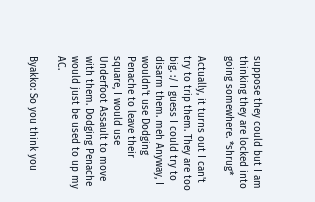suppose they could but I am thinking they are locked into going somewhere. *shrug*

Actually, it turns out I can't try to trip them. They are too big. :/ I guess I could try to disarm them. meh Anyway, I wouldn't use Dodging Penache to leave their square, I would use Underfoot Assault to move with them. Dodging Penache would just be used to up my AC.

Byakko: So you think you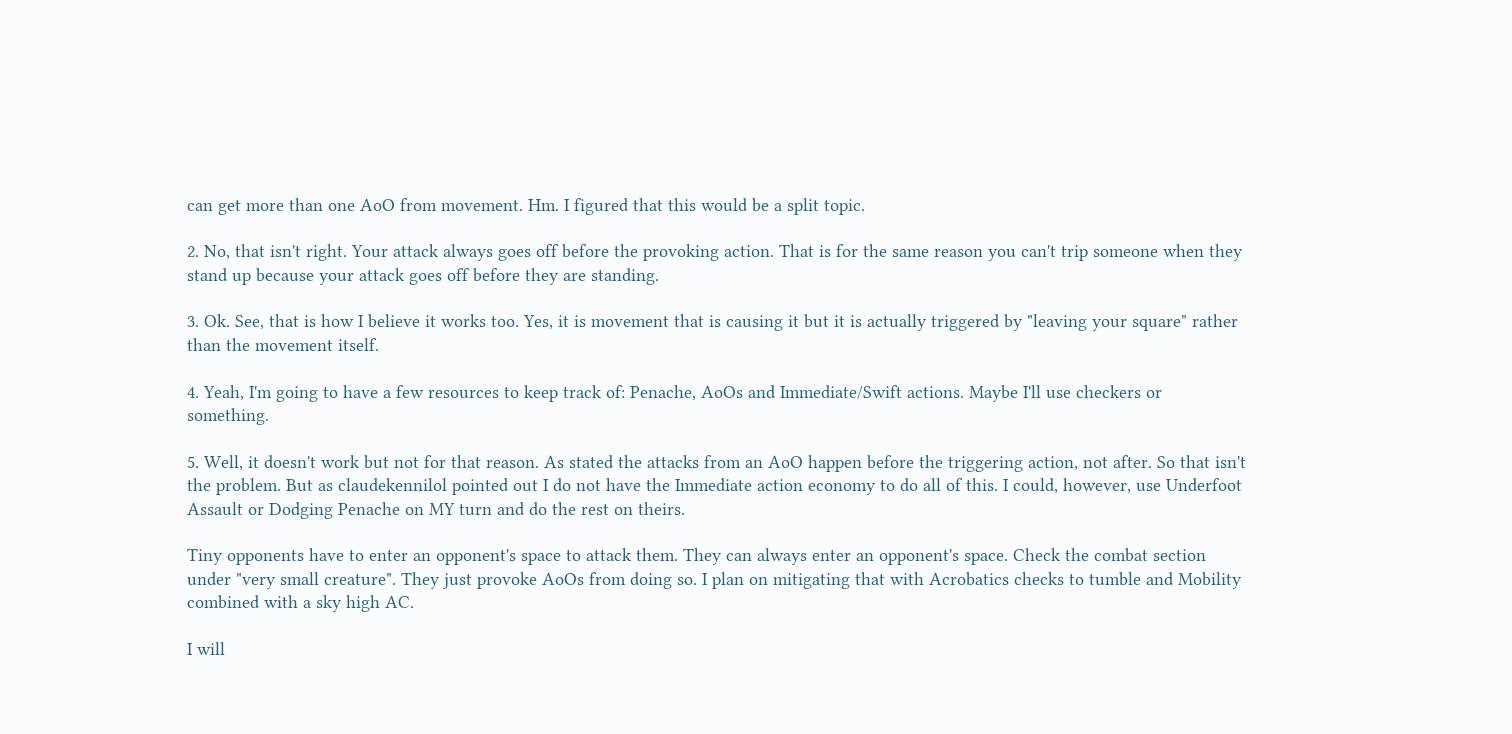can get more than one AoO from movement. Hm. I figured that this would be a split topic.

2. No, that isn't right. Your attack always goes off before the provoking action. That is for the same reason you can't trip someone when they stand up because your attack goes off before they are standing.

3. Ok. See, that is how I believe it works too. Yes, it is movement that is causing it but it is actually triggered by "leaving your square" rather than the movement itself.

4. Yeah, I'm going to have a few resources to keep track of: Penache, AoOs and Immediate/Swift actions. Maybe I'll use checkers or something.

5. Well, it doesn't work but not for that reason. As stated the attacks from an AoO happen before the triggering action, not after. So that isn't the problem. But as claudekennilol pointed out I do not have the Immediate action economy to do all of this. I could, however, use Underfoot Assault or Dodging Penache on MY turn and do the rest on theirs.

Tiny opponents have to enter an opponent's space to attack them. They can always enter an opponent's space. Check the combat section under "very small creature". They just provoke AoOs from doing so. I plan on mitigating that with Acrobatics checks to tumble and Mobility combined with a sky high AC.

I will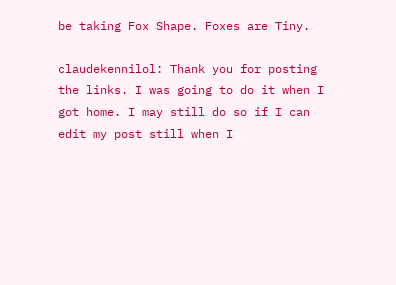be taking Fox Shape. Foxes are Tiny.

claudekennilol: Thank you for posting the links. I was going to do it when I got home. I may still do so if I can edit my post still when I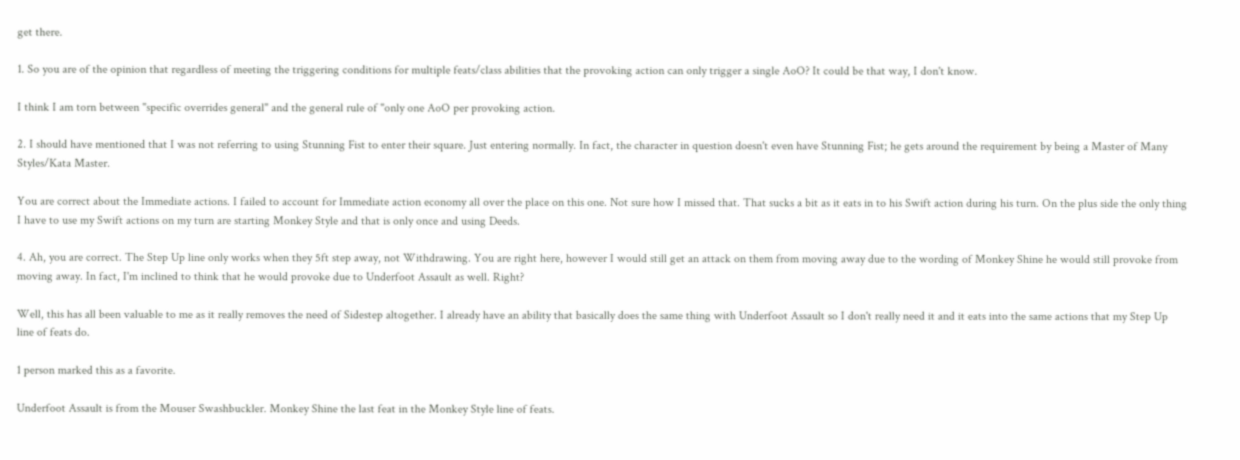get there.

1. So you are of the opinion that regardless of meeting the triggering conditions for multiple feats/class abilities that the provoking action can only trigger a single AoO? It could be that way, I don't know.

I think I am torn between "specific overrides general" and the general rule of "only one AoO per provoking action.

2. I should have mentioned that I was not referring to using Stunning Fist to enter their square. Just entering normally. In fact, the character in question doesn't even have Stunning Fist; he gets around the requirement by being a Master of Many Styles/Kata Master.

You are correct about the Immediate actions. I failed to account for Immediate action economy all over the place on this one. Not sure how I missed that. That sucks a bit as it eats in to his Swift action during his turn. On the plus side the only thing I have to use my Swift actions on my turn are starting Monkey Style and that is only once and using Deeds.

4. Ah, you are correct. The Step Up line only works when they 5ft step away, not Withdrawing. You are right here, however I would still get an attack on them from moving away due to the wording of Monkey Shine he would still provoke from moving away. In fact, I'm inclined to think that he would provoke due to Underfoot Assault as well. Right?

Well, this has all been valuable to me as it really removes the need of Sidestep altogether. I already have an ability that basically does the same thing with Underfoot Assault so I don't really need it and it eats into the same actions that my Step Up line of feats do.

1 person marked this as a favorite.

Underfoot Assault is from the Mouser Swashbuckler. Monkey Shine the last feat in the Monkey Style line of feats.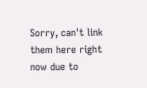Sorry, can't link them here right now due to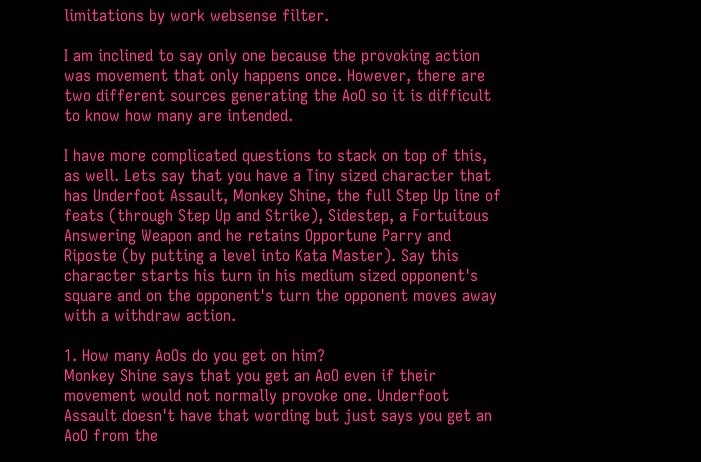limitations by work websense filter.

I am inclined to say only one because the provoking action was movement that only happens once. However, there are two different sources generating the AoO so it is difficult to know how many are intended.

I have more complicated questions to stack on top of this, as well. Lets say that you have a Tiny sized character that has Underfoot Assault, Monkey Shine, the full Step Up line of feats (through Step Up and Strike), Sidestep, a Fortuitous Answering Weapon and he retains Opportune Parry and Riposte (by putting a level into Kata Master). Say this character starts his turn in his medium sized opponent's square and on the opponent's turn the opponent moves away with a withdraw action.

1. How many AoOs do you get on him?
Monkey Shine says that you get an AoO even if their movement would not normally provoke one. Underfoot Assault doesn't have that wording but just says you get an AoO from the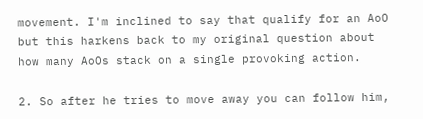movement. I'm inclined to say that qualify for an AoO but this harkens back to my original question about how many AoOs stack on a single provoking action.

2. So after he tries to move away you can follow him,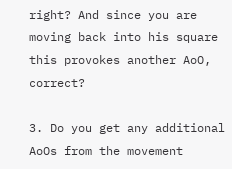right? And since you are moving back into his square this provokes another AoO, correct?

3. Do you get any additional AoOs from the movement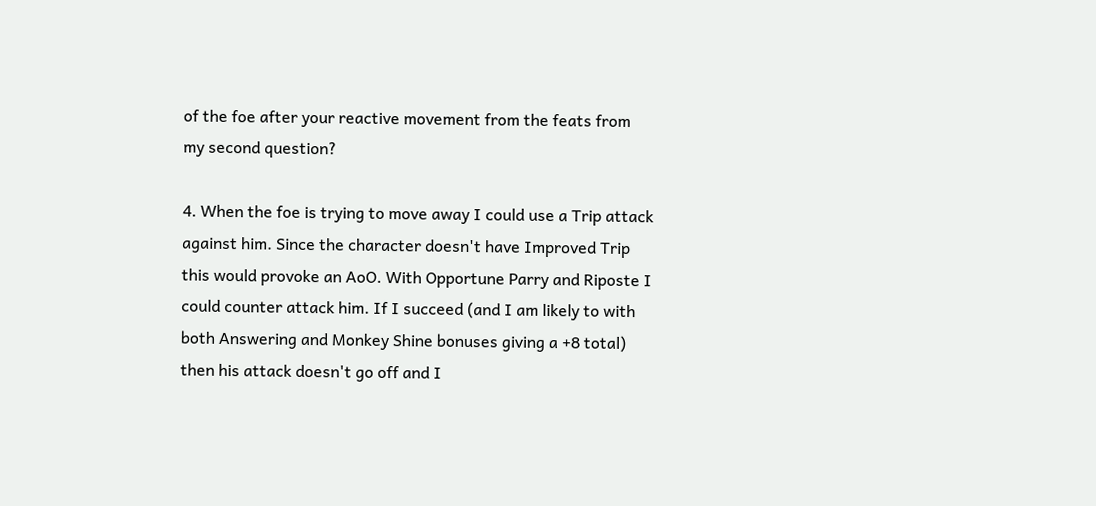of the foe after your reactive movement from the feats from my second question?

4. When the foe is trying to move away I could use a Trip attack against him. Since the character doesn't have Improved Trip this would provoke an AoO. With Opportune Parry and Riposte I could counter attack him. If I succeed (and I am likely to with both Answering and Monkey Shine bonuses giving a +8 total) then his attack doesn't go off and I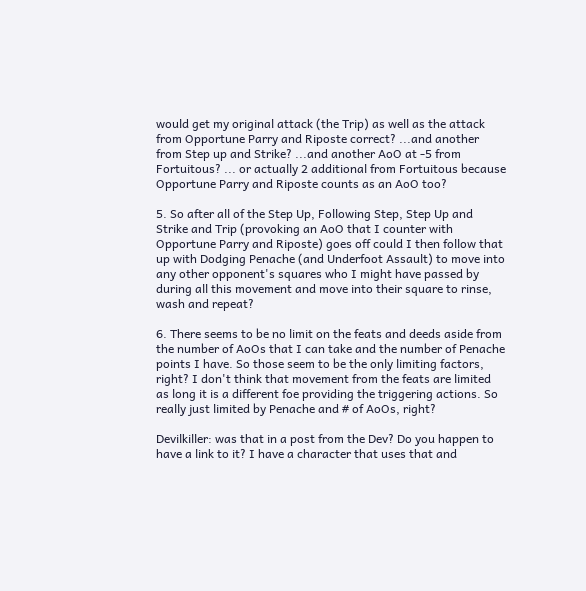would get my original attack (the Trip) as well as the attack from Opportune Parry and Riposte correct? ...and another from Step up and Strike? ...and another AoO at -5 from Fortuitous? ... or actually 2 additional from Fortuitous because Opportune Parry and Riposte counts as an AoO too?

5. So after all of the Step Up, Following Step, Step Up and Strike and Trip (provoking an AoO that I counter with Opportune Parry and Riposte) goes off could I then follow that up with Dodging Penache (and Underfoot Assault) to move into any other opponent's squares who I might have passed by during all this movement and move into their square to rinse, wash and repeat?

6. There seems to be no limit on the feats and deeds aside from the number of AoOs that I can take and the number of Penache points I have. So those seem to be the only limiting factors, right? I don't think that movement from the feats are limited as long it is a different foe providing the triggering actions. So really just limited by Penache and # of AoOs, right?

Devilkiller: was that in a post from the Dev? Do you happen to have a link to it? I have a character that uses that and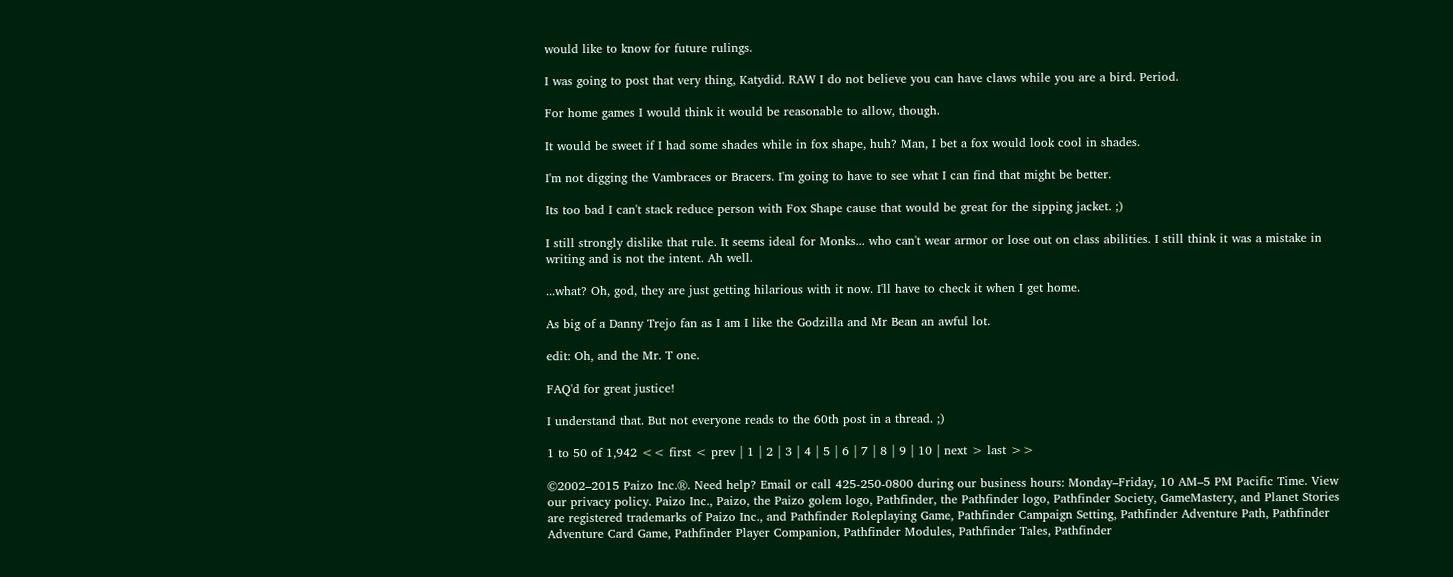would like to know for future rulings.

I was going to post that very thing, Katydid. RAW I do not believe you can have claws while you are a bird. Period.

For home games I would think it would be reasonable to allow, though.

It would be sweet if I had some shades while in fox shape, huh? Man, I bet a fox would look cool in shades.

I'm not digging the Vambraces or Bracers. I'm going to have to see what I can find that might be better.

Its too bad I can't stack reduce person with Fox Shape cause that would be great for the sipping jacket. ;)

I still strongly dislike that rule. It seems ideal for Monks... who can't wear armor or lose out on class abilities. I still think it was a mistake in writing and is not the intent. Ah well.

...what? Oh, god, they are just getting hilarious with it now. I'll have to check it when I get home.

As big of a Danny Trejo fan as I am I like the Godzilla and Mr Bean an awful lot.

edit: Oh, and the Mr. T one.

FAQ'd for great justice!

I understand that. But not everyone reads to the 60th post in a thread. ;)

1 to 50 of 1,942 << first < prev | 1 | 2 | 3 | 4 | 5 | 6 | 7 | 8 | 9 | 10 | next > last >>

©2002–2015 Paizo Inc.®. Need help? Email or call 425-250-0800 during our business hours: Monday–Friday, 10 AM–5 PM Pacific Time. View our privacy policy. Paizo Inc., Paizo, the Paizo golem logo, Pathfinder, the Pathfinder logo, Pathfinder Society, GameMastery, and Planet Stories are registered trademarks of Paizo Inc., and Pathfinder Roleplaying Game, Pathfinder Campaign Setting, Pathfinder Adventure Path, Pathfinder Adventure Card Game, Pathfinder Player Companion, Pathfinder Modules, Pathfinder Tales, Pathfinder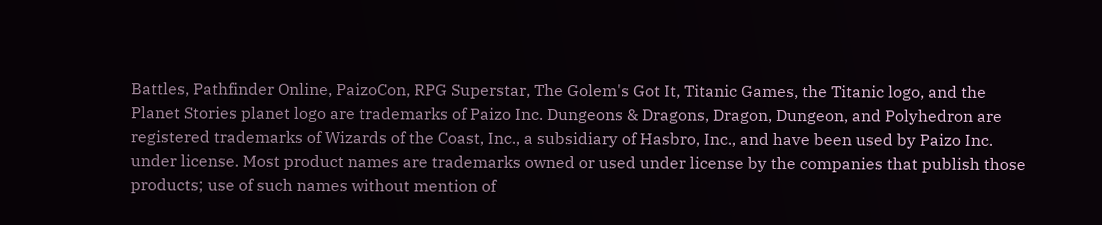Battles, Pathfinder Online, PaizoCon, RPG Superstar, The Golem's Got It, Titanic Games, the Titanic logo, and the Planet Stories planet logo are trademarks of Paizo Inc. Dungeons & Dragons, Dragon, Dungeon, and Polyhedron are registered trademarks of Wizards of the Coast, Inc., a subsidiary of Hasbro, Inc., and have been used by Paizo Inc. under license. Most product names are trademarks owned or used under license by the companies that publish those products; use of such names without mention of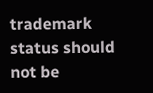trademark status should not be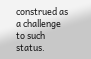construed as a challenge to such status.